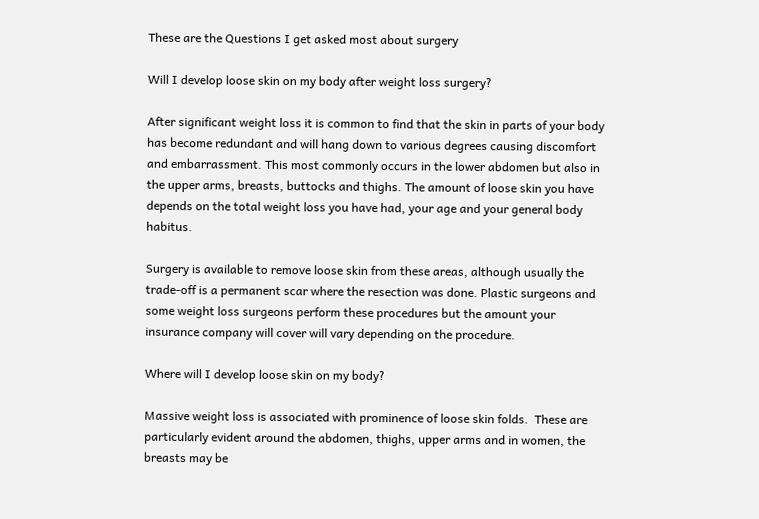These are the Questions I get asked most about surgery

Will I develop loose skin on my body after weight loss surgery?

After significant weight loss it is common to find that the skin in parts of your body has become redundant and will hang down to various degrees causing discomfort and embarrassment. This most commonly occurs in the lower abdomen but also in the upper arms, breasts, buttocks and thighs. The amount of loose skin you have depends on the total weight loss you have had, your age and your general body habitus.

Surgery is available to remove loose skin from these areas, although usually the trade-off is a permanent scar where the resection was done. Plastic surgeons and some weight loss surgeons perform these procedures but the amount your insurance company will cover will vary depending on the procedure.

Where will I develop loose skin on my body?

Massive weight loss is associated with prominence of loose skin folds.  These are particularly evident around the abdomen, thighs, upper arms and in women, the breasts may be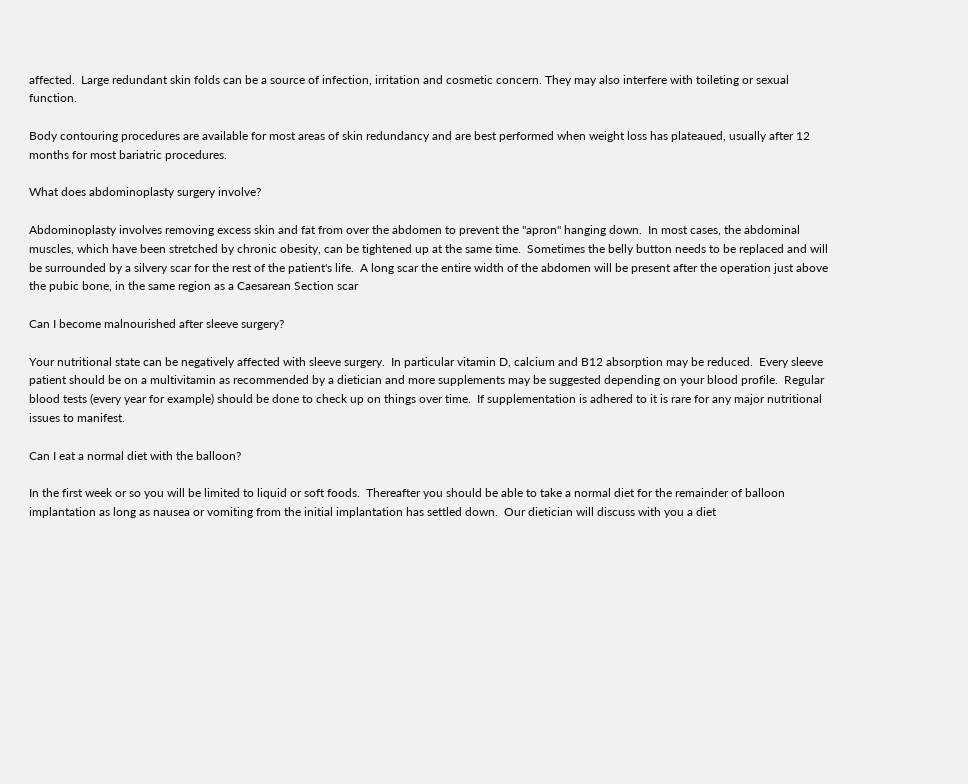affected.  Large redundant skin folds can be a source of infection, irritation and cosmetic concern. They may also interfere with toileting or sexual function.

Body contouring procedures are available for most areas of skin redundancy and are best performed when weight loss has plateaued, usually after 12 months for most bariatric procedures.

What does abdominoplasty surgery involve?

Abdominoplasty involves removing excess skin and fat from over the abdomen to prevent the "apron" hanging down.  In most cases, the abdominal muscles, which have been stretched by chronic obesity, can be tightened up at the same time.  Sometimes the belly button needs to be replaced and will be surrounded by a silvery scar for the rest of the patient's life.  A long scar the entire width of the abdomen will be present after the operation just above the pubic bone, in the same region as a Caesarean Section scar

Can I become malnourished after sleeve surgery?

Your nutritional state can be negatively affected with sleeve surgery.  In particular vitamin D, calcium and B12 absorption may be reduced.  Every sleeve patient should be on a multivitamin as recommended by a dietician and more supplements may be suggested depending on your blood profile.  Regular blood tests (every year for example) should be done to check up on things over time.  If supplementation is adhered to it is rare for any major nutritional issues to manifest.

Can I eat a normal diet with the balloon?

In the first week or so you will be limited to liquid or soft foods.  Thereafter you should be able to take a normal diet for the remainder of balloon implantation as long as nausea or vomiting from the initial implantation has settled down.  Our dietician will discuss with you a diet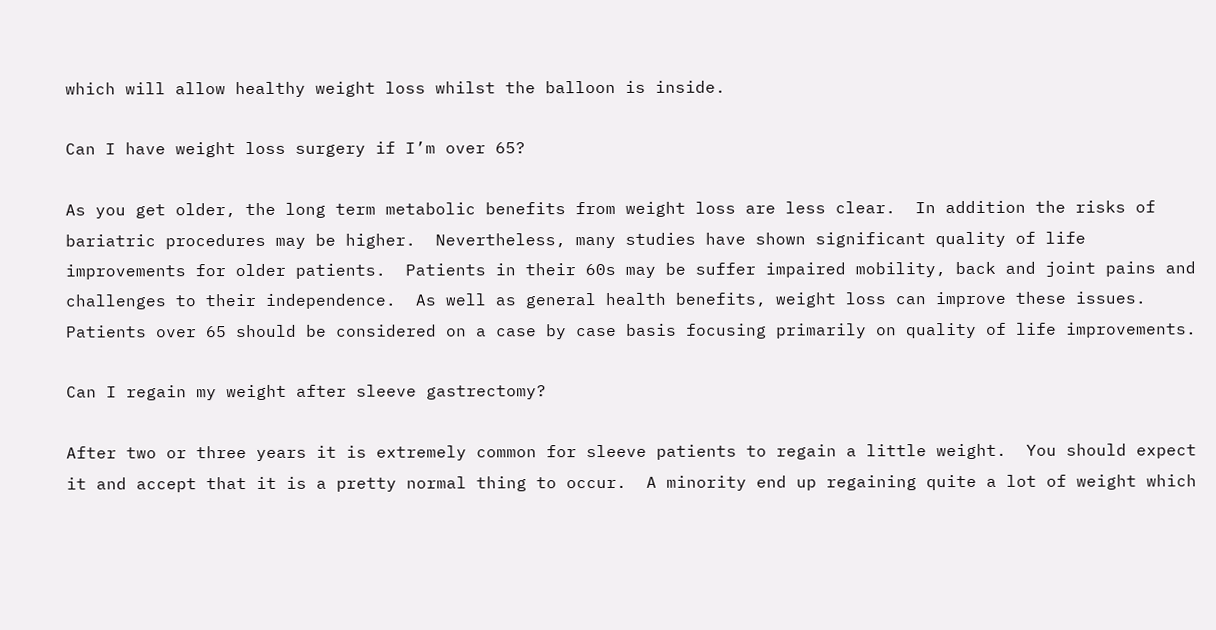which will allow healthy weight loss whilst the balloon is inside.

Can I have weight loss surgery if I’m over 65?

As you get older, the long term metabolic benefits from weight loss are less clear.  In addition the risks of bariatric procedures may be higher.  Nevertheless, many studies have shown significant quality of life improvements for older patients.  Patients in their 60s may be suffer impaired mobility, back and joint pains and challenges to their independence.  As well as general health benefits, weight loss can improve these issues.  Patients over 65 should be considered on a case by case basis focusing primarily on quality of life improvements.

Can I regain my weight after sleeve gastrectomy?

After two or three years it is extremely common for sleeve patients to regain a little weight.  You should expect it and accept that it is a pretty normal thing to occur.  A minority end up regaining quite a lot of weight which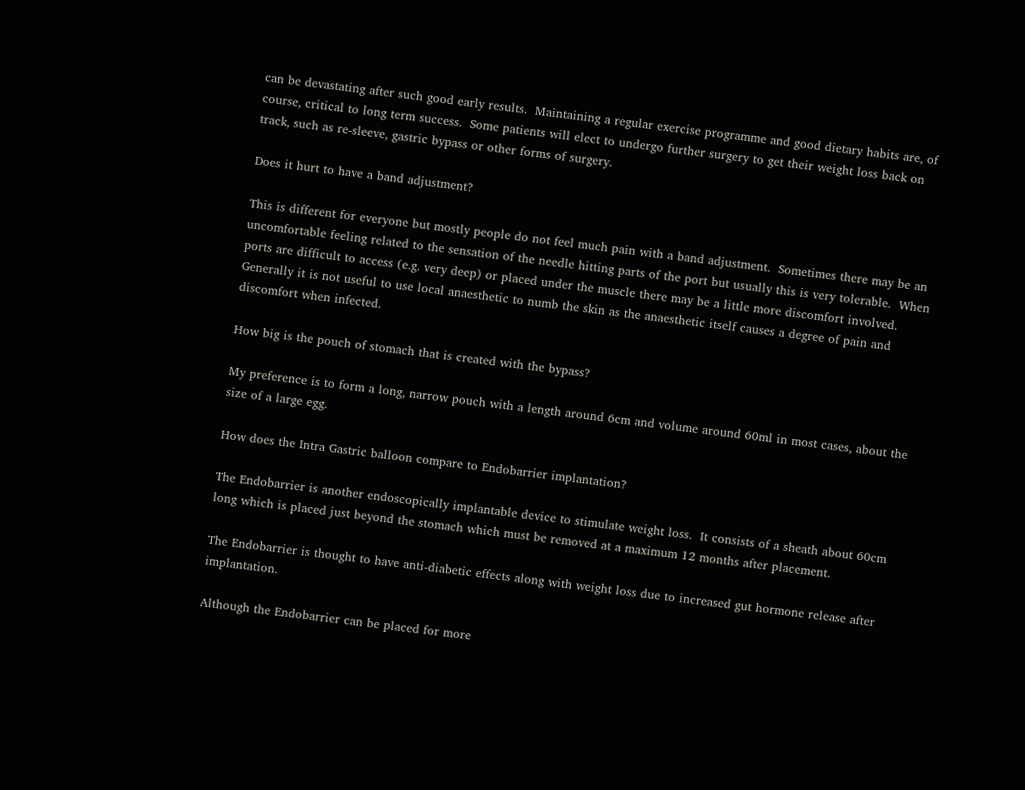can be devastating after such good early results.  Maintaining a regular exercise programme and good dietary habits are, of course, critical to long term success.  Some patients will elect to undergo further surgery to get their weight loss back on track, such as re-sleeve, gastric bypass or other forms of surgery.

Does it hurt to have a band adjustment?

This is different for everyone but mostly people do not feel much pain with a band adjustment.  Sometimes there may be an uncomfortable feeling related to the sensation of the needle hitting parts of the port but usually this is very tolerable.  When ports are difficult to access (e.g. very deep) or placed under the muscle there may be a little more discomfort involved.  Generally it is not useful to use local anaesthetic to numb the skin as the anaesthetic itself causes a degree of pain and discomfort when infected.

How big is the pouch of stomach that is created with the bypass?

My preference is to form a long, narrow pouch with a length around 6cm and volume around 60ml in most cases, about the size of a large egg.

How does the Intra Gastric balloon compare to Endobarrier implantation?

The Endobarrier is another endoscopically implantable device to stimulate weight loss.  It consists of a sheath about 60cm long which is placed just beyond the stomach which must be removed at a maximum 12 months after placement.

The Endobarrier is thought to have anti-diabetic effects along with weight loss due to increased gut hormone release after implantation.

Although the Endobarrier can be placed for more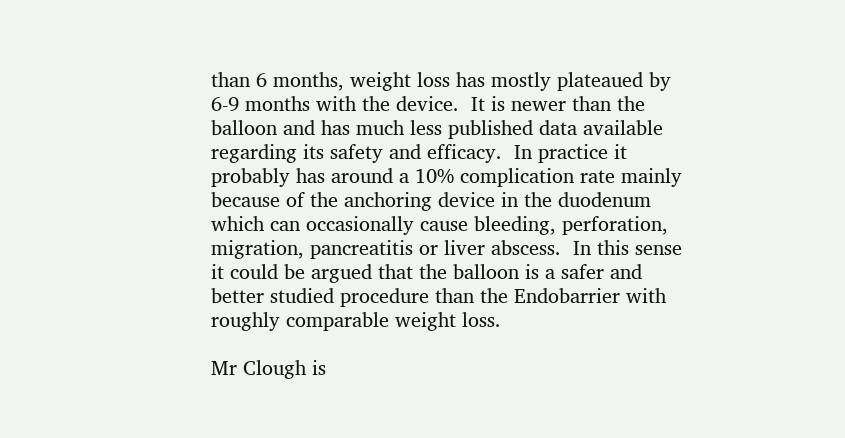than 6 months, weight loss has mostly plateaued by 6-9 months with the device.  It is newer than the balloon and has much less published data available regarding its safety and efficacy.  In practice it probably has around a 10% complication rate mainly because of the anchoring device in the duodenum which can occasionally cause bleeding, perforation, migration, pancreatitis or liver abscess.  In this sense it could be argued that the balloon is a safer and better studied procedure than the Endobarrier with roughly comparable weight loss.

Mr Clough is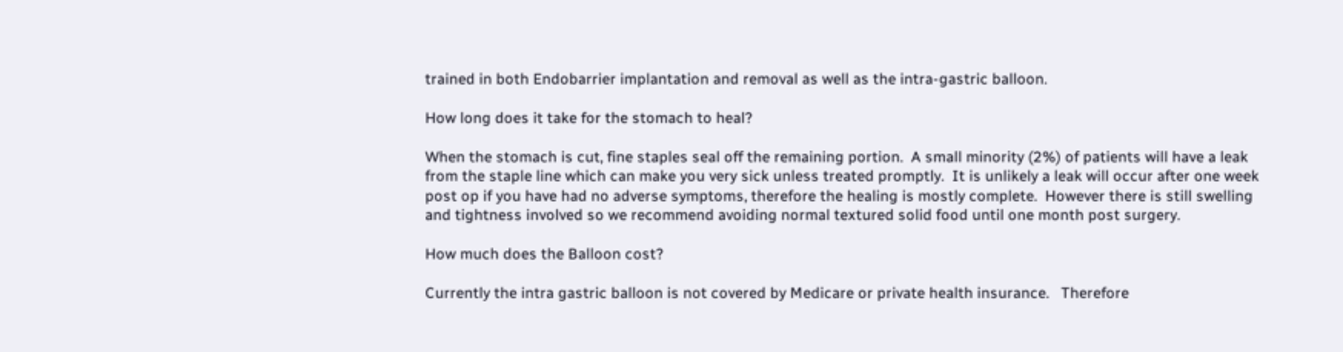trained in both Endobarrier implantation and removal as well as the intra-gastric balloon.

How long does it take for the stomach to heal?

When the stomach is cut, fine staples seal off the remaining portion.  A small minority (2%) of patients will have a leak from the staple line which can make you very sick unless treated promptly.  It is unlikely a leak will occur after one week post op if you have had no adverse symptoms, therefore the healing is mostly complete.  However there is still swelling and tightness involved so we recommend avoiding normal textured solid food until one month post surgery.

How much does the Balloon cost?

Currently the intra gastric balloon is not covered by Medicare or private health insurance.   Therefore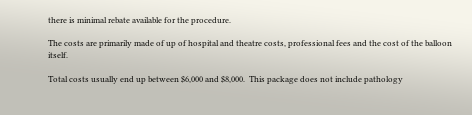there is minimal rebate available for the procedure.

The costs are primarily made of up of hospital and theatre costs, professional fees and the cost of the balloon itself.

Total costs usually end up between $6,000 and $8,000.  This package does not include pathology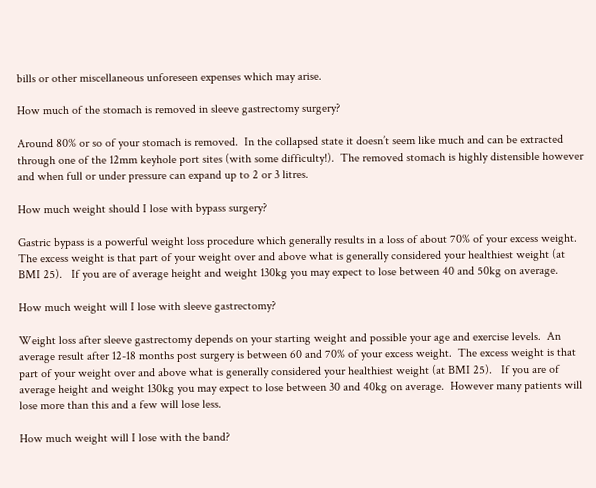bills or other miscellaneous unforeseen expenses which may arise.

How much of the stomach is removed in sleeve gastrectomy surgery?

Around 80% or so of your stomach is removed.  In the collapsed state it doesn’t seem like much and can be extracted through one of the 12mm keyhole port sites (with some difficulty!).  The removed stomach is highly distensible however and when full or under pressure can expand up to 2 or 3 litres.

How much weight should I lose with bypass surgery?

Gastric bypass is a powerful weight loss procedure which generally results in a loss of about 70% of your excess weight.   The excess weight is that part of your weight over and above what is generally considered your healthiest weight (at BMI 25).   If you are of average height and weight 130kg you may expect to lose between 40 and 50kg on average.

How much weight will I lose with sleeve gastrectomy?

Weight loss after sleeve gastrectomy depends on your starting weight and possible your age and exercise levels.  An average result after 12-18 months post surgery is between 60 and 70% of your excess weight.  The excess weight is that part of your weight over and above what is generally considered your healthiest weight (at BMI 25).   If you are of average height and weight 130kg you may expect to lose between 30 and 40kg on average.  However many patients will lose more than this and a few will lose less.

How much weight will I lose with the band?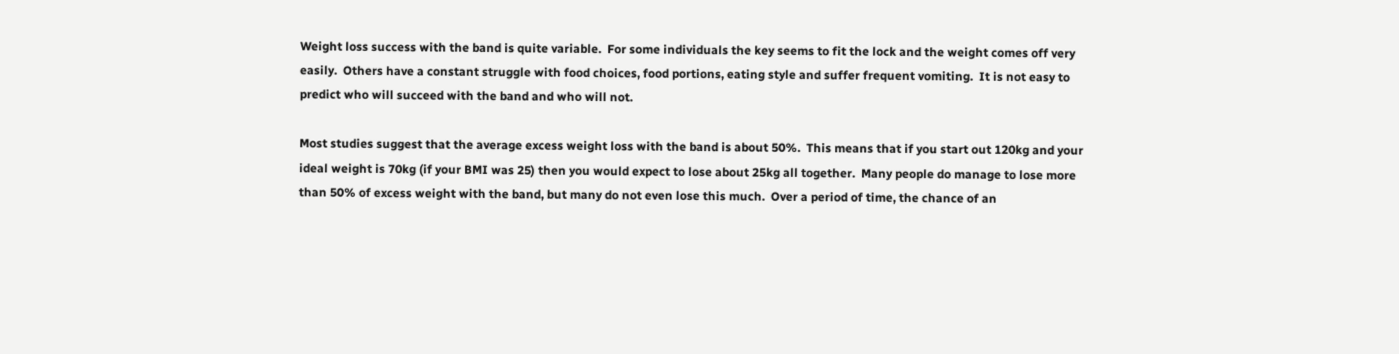Weight loss success with the band is quite variable.  For some individuals the key seems to fit the lock and the weight comes off very easily.  Others have a constant struggle with food choices, food portions, eating style and suffer frequent vomiting.  It is not easy to predict who will succeed with the band and who will not.

Most studies suggest that the average excess weight loss with the band is about 50%.  This means that if you start out 120kg and your ideal weight is 70kg (if your BMI was 25) then you would expect to lose about 25kg all together.  Many people do manage to lose more than 50% of excess weight with the band, but many do not even lose this much.  Over a period of time, the chance of an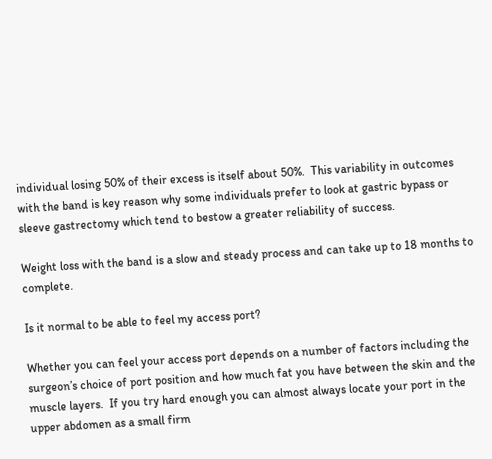individual losing 50% of their excess is itself about 50%.  This variability in outcomes with the band is key reason why some individuals prefer to look at gastric bypass or sleeve gastrectomy which tend to bestow a greater reliability of success.

Weight loss with the band is a slow and steady process and can take up to 18 months to complete.

Is it normal to be able to feel my access port?

Whether you can feel your access port depends on a number of factors including the surgeon’s choice of port position and how much fat you have between the skin and the muscle layers.  If you try hard enough you can almost always locate your port in the upper abdomen as a small firm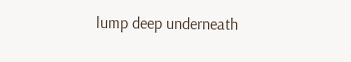lump deep underneath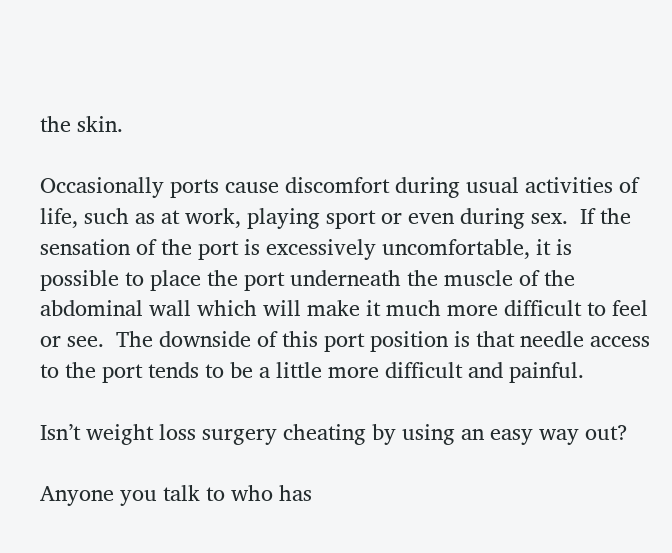the skin.

Occasionally ports cause discomfort during usual activities of life, such as at work, playing sport or even during sex.  If the sensation of the port is excessively uncomfortable, it is possible to place the port underneath the muscle of the abdominal wall which will make it much more difficult to feel or see.  The downside of this port position is that needle access to the port tends to be a little more difficult and painful.

Isn’t weight loss surgery cheating by using an easy way out?

Anyone you talk to who has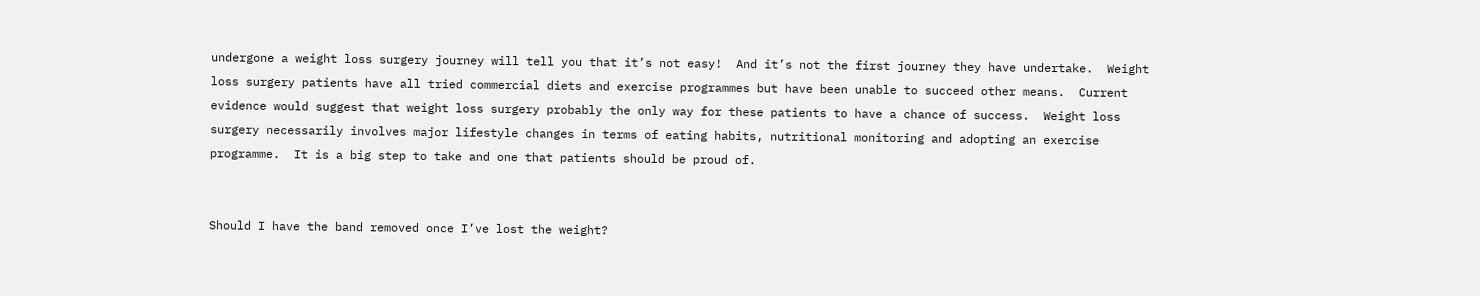undergone a weight loss surgery journey will tell you that it’s not easy!  And it’s not the first journey they have undertake.  Weight loss surgery patients have all tried commercial diets and exercise programmes but have been unable to succeed other means.  Current evidence would suggest that weight loss surgery probably the only way for these patients to have a chance of success.  Weight loss surgery necessarily involves major lifestyle changes in terms of eating habits, nutritional monitoring and adopting an exercise programme.  It is a big step to take and one that patients should be proud of.


Should I have the band removed once I’ve lost the weight?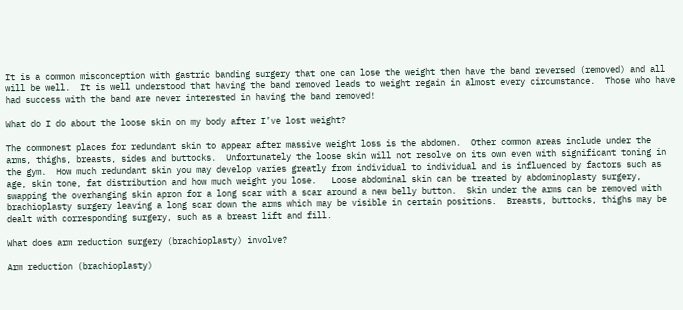It is a common misconception with gastric banding surgery that one can lose the weight then have the band reversed (removed) and all will be well.  It is well understood that having the band removed leads to weight regain in almost every circumstance.  Those who have had success with the band are never interested in having the band removed!

What do I do about the loose skin on my body after I’ve lost weight?

The commonest places for redundant skin to appear after massive weight loss is the abdomen.  Other common areas include under the arms, thighs, breasts, sides and buttocks.  Unfortunately the loose skin will not resolve on its own even with significant toning in the gym.  How much redundant skin you may develop varies greatly from individual to individual and is influenced by factors such as age, skin tone, fat distribution and how much weight you lose.   Loose abdominal skin can be treated by abdominoplasty surgery, swapping the overhanging skin apron for a long scar with a scar around a new belly button.  Skin under the arms can be removed with brachioplasty surgery leaving a long scar down the arms which may be visible in certain positions.  Breasts, buttocks, thighs may be dealt with corresponding surgery, such as a breast lift and fill.

What does arm reduction surgery (brachioplasty) involve?

Arm reduction (brachioplasty)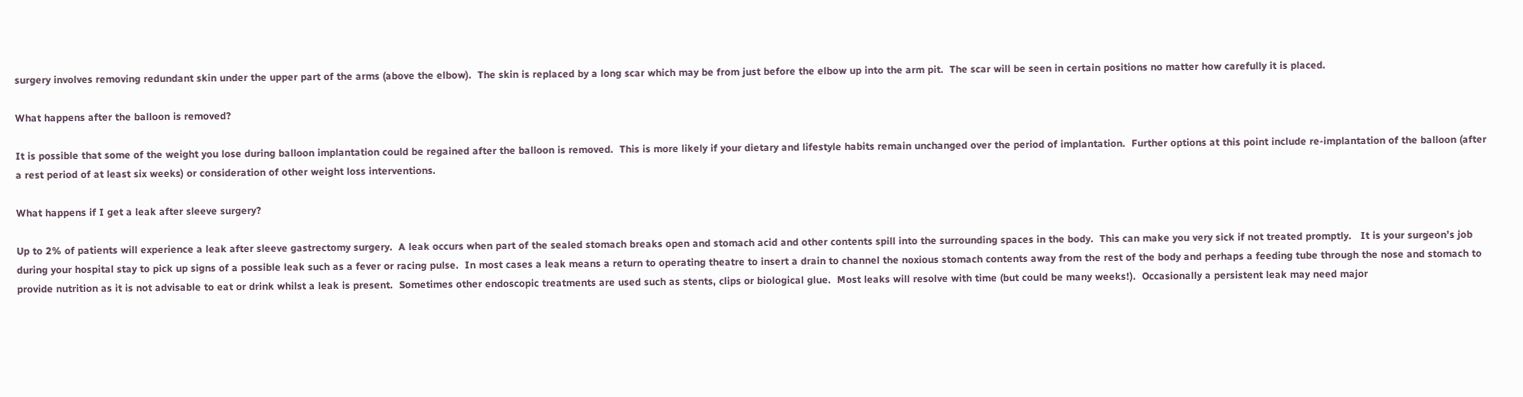surgery involves removing redundant skin under the upper part of the arms (above the elbow).  The skin is replaced by a long scar which may be from just before the elbow up into the arm pit.  The scar will be seen in certain positions no matter how carefully it is placed.

What happens after the balloon is removed?

It is possible that some of the weight you lose during balloon implantation could be regained after the balloon is removed.  This is more likely if your dietary and lifestyle habits remain unchanged over the period of implantation.  Further options at this point include re-implantation of the balloon (after a rest period of at least six weeks) or consideration of other weight loss interventions.

What happens if I get a leak after sleeve surgery?

Up to 2% of patients will experience a leak after sleeve gastrectomy surgery.  A leak occurs when part of the sealed stomach breaks open and stomach acid and other contents spill into the surrounding spaces in the body.  This can make you very sick if not treated promptly.   It is your surgeon’s job during your hospital stay to pick up signs of a possible leak such as a fever or racing pulse.  In most cases a leak means a return to operating theatre to insert a drain to channel the noxious stomach contents away from the rest of the body and perhaps a feeding tube through the nose and stomach to provide nutrition as it is not advisable to eat or drink whilst a leak is present.  Sometimes other endoscopic treatments are used such as stents, clips or biological glue.  Most leaks will resolve with time (but could be many weeks!).  Occasionally a persistent leak may need major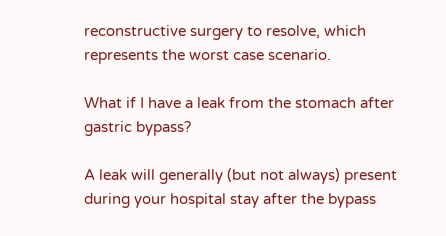reconstructive surgery to resolve, which represents the worst case scenario.

What if I have a leak from the stomach after gastric bypass?

A leak will generally (but not always) present during your hospital stay after the bypass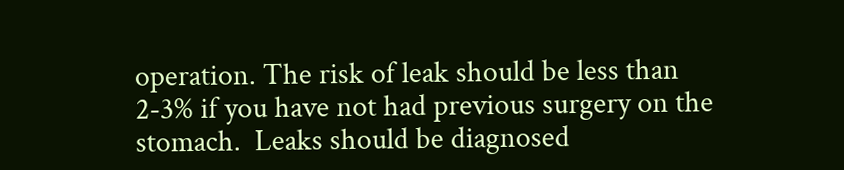operation. The risk of leak should be less than 2-3% if you have not had previous surgery on the stomach.  Leaks should be diagnosed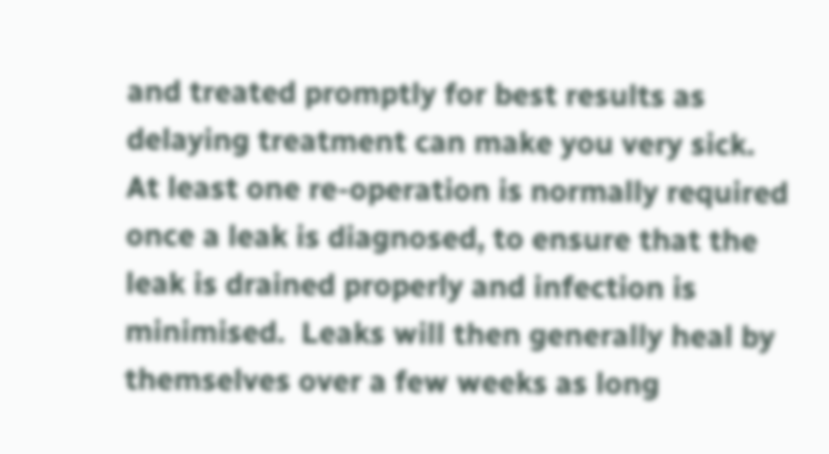and treated promptly for best results as delaying treatment can make you very sick.  At least one re-operation is normally required once a leak is diagnosed, to ensure that the leak is drained properly and infection is minimised.  Leaks will then generally heal by themselves over a few weeks as long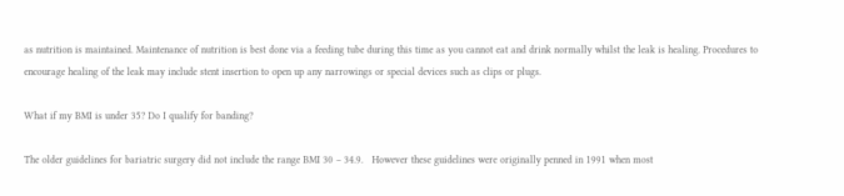as nutrition is maintained. Maintenance of nutrition is best done via a feeding tube during this time as you cannot eat and drink normally whilst the leak is healing. Procedures to encourage healing of the leak may include stent insertion to open up any narrowings or special devices such as clips or plugs.

What if my BMI is under 35? Do I qualify for banding?

The older guidelines for bariatric surgery did not include the range BMI 30 – 34.9.   However these guidelines were originally penned in 1991 when most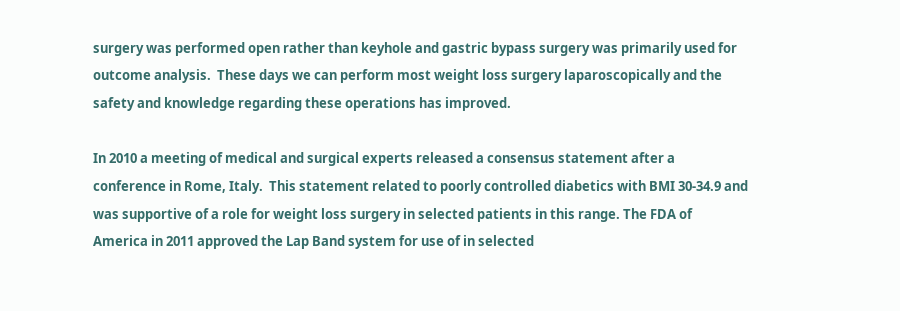surgery was performed open rather than keyhole and gastric bypass surgery was primarily used for outcome analysis.  These days we can perform most weight loss surgery laparoscopically and the safety and knowledge regarding these operations has improved.

In 2010 a meeting of medical and surgical experts released a consensus statement after a conference in Rome, Italy.  This statement related to poorly controlled diabetics with BMI 30-34.9 and was supportive of a role for weight loss surgery in selected patients in this range. The FDA of America in 2011 approved the Lap Band system for use of in selected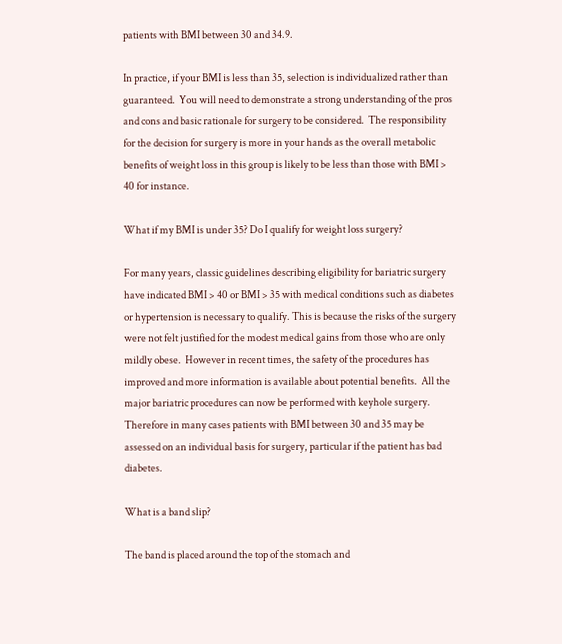patients with BMI between 30 and 34.9.

In practice, if your BMI is less than 35, selection is individualized rather than guaranteed.  You will need to demonstrate a strong understanding of the pros and cons and basic rationale for surgery to be considered.  The responsibility for the decision for surgery is more in your hands as the overall metabolic benefits of weight loss in this group is likely to be less than those with BMI > 40 for instance.

What if my BMI is under 35? Do I qualify for weight loss surgery?

For many years, classic guidelines describing eligibility for bariatric surgery have indicated BMI > 40 or BMI > 35 with medical conditions such as diabetes or hypertension is necessary to qualify. This is because the risks of the surgery were not felt justified for the modest medical gains from those who are only mildly obese.  However in recent times, the safety of the procedures has improved and more information is available about potential benefits.  All the major bariatric procedures can now be performed with keyhole surgery.  Therefore in many cases patients with BMI between 30 and 35 may be assessed on an individual basis for surgery, particular if the patient has bad diabetes.

What is a band slip?

The band is placed around the top of the stomach and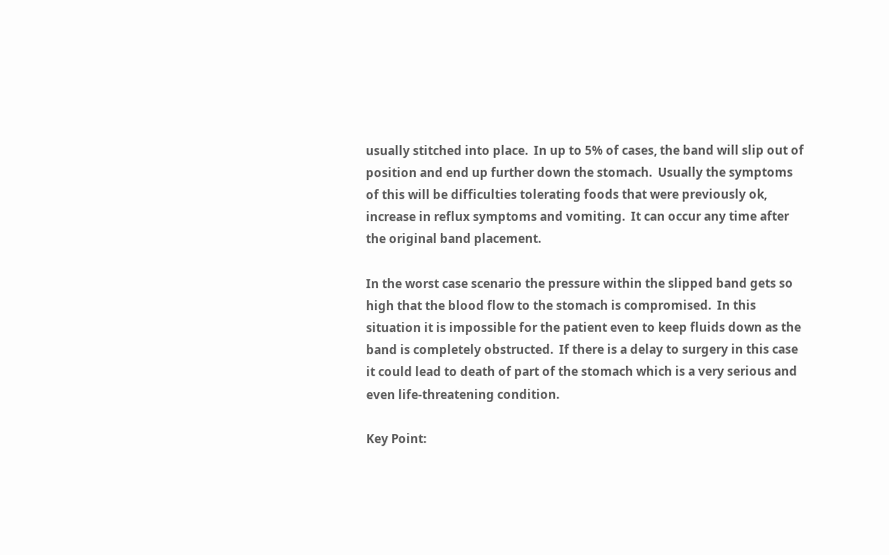usually stitched into place.  In up to 5% of cases, the band will slip out of position and end up further down the stomach.  Usually the symptoms of this will be difficulties tolerating foods that were previously ok, increase in reflux symptoms and vomiting.  It can occur any time after the original band placement.

In the worst case scenario the pressure within the slipped band gets so high that the blood flow to the stomach is compromised.  In this situation it is impossible for the patient even to keep fluids down as the band is completely obstructed.  If there is a delay to surgery in this case it could lead to death of part of the stomach which is a very serious and even life-threatening condition.

Key Point: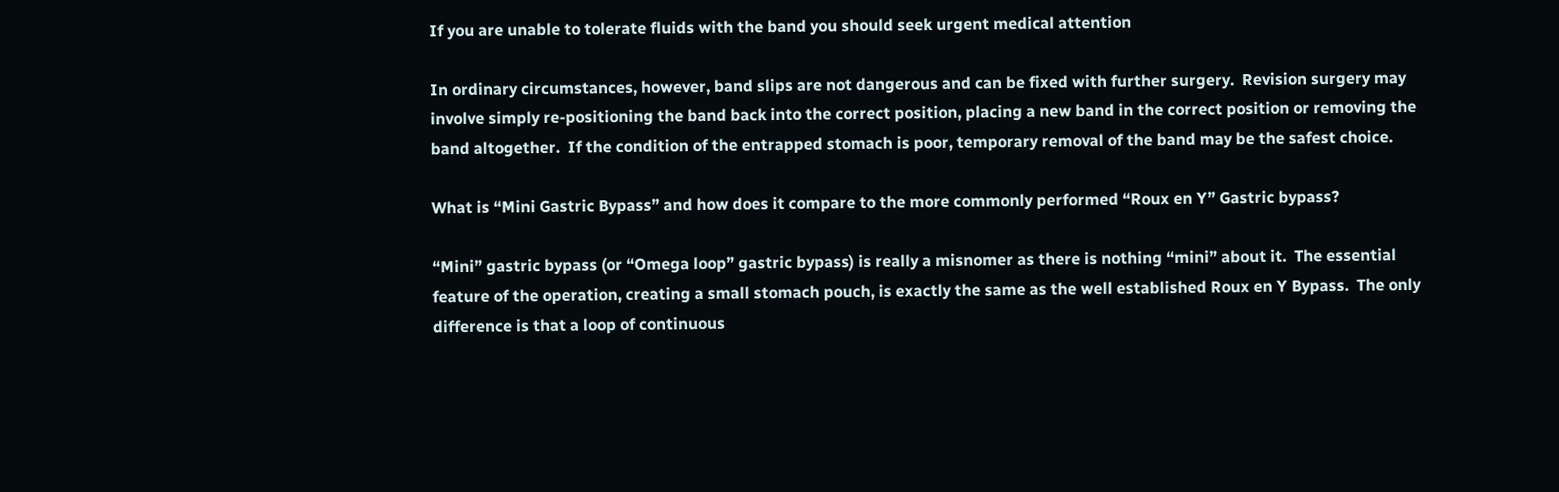If you are unable to tolerate fluids with the band you should seek urgent medical attention

In ordinary circumstances, however, band slips are not dangerous and can be fixed with further surgery.  Revision surgery may involve simply re-positioning the band back into the correct position, placing a new band in the correct position or removing the band altogether.  If the condition of the entrapped stomach is poor, temporary removal of the band may be the safest choice.

What is “Mini Gastric Bypass” and how does it compare to the more commonly performed “Roux en Y” Gastric bypass?

“Mini” gastric bypass (or “Omega loop” gastric bypass) is really a misnomer as there is nothing “mini” about it.  The essential feature of the operation, creating a small stomach pouch, is exactly the same as the well established Roux en Y Bypass.  The only difference is that a loop of continuous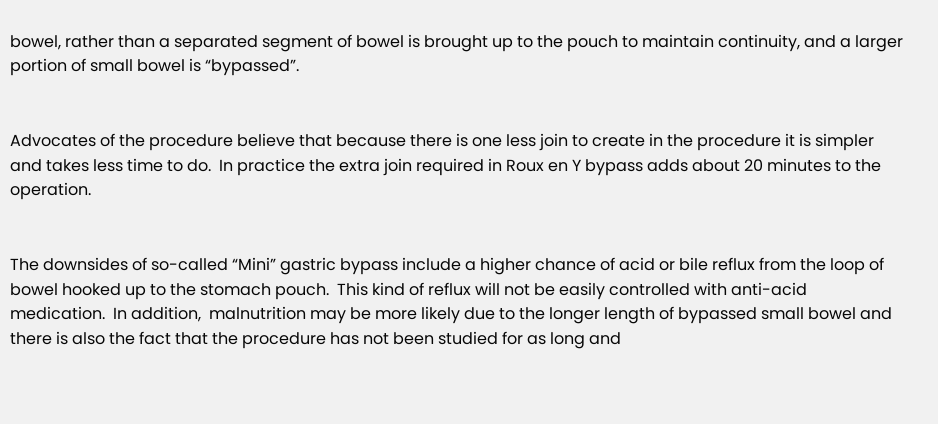bowel, rather than a separated segment of bowel is brought up to the pouch to maintain continuity, and a larger portion of small bowel is “bypassed”.


Advocates of the procedure believe that because there is one less join to create in the procedure it is simpler and takes less time to do.  In practice the extra join required in Roux en Y bypass adds about 20 minutes to the operation.


The downsides of so-called “Mini” gastric bypass include a higher chance of acid or bile reflux from the loop of bowel hooked up to the stomach pouch.  This kind of reflux will not be easily controlled with anti-acid medication.  In addition,  malnutrition may be more likely due to the longer length of bypassed small bowel and there is also the fact that the procedure has not been studied for as long and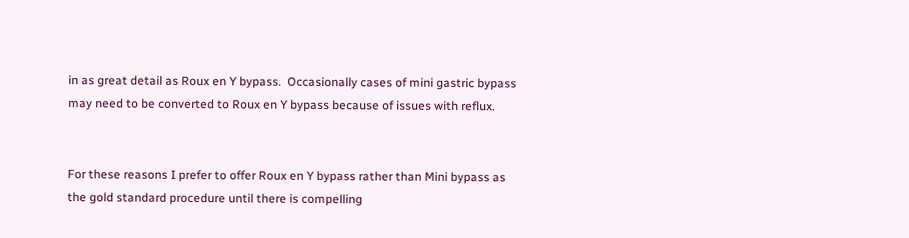in as great detail as Roux en Y bypass.  Occasionally cases of mini gastric bypass may need to be converted to Roux en Y bypass because of issues with reflux.


For these reasons I prefer to offer Roux en Y bypass rather than Mini bypass as the gold standard procedure until there is compelling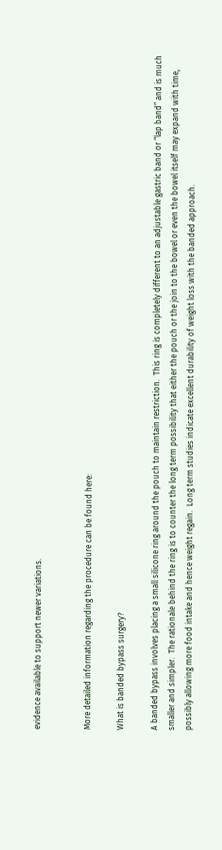evidence available to support newer variations.


More detailed information regarding the procedure can be found here:

What is banded bypass surgery?

A banded bypass involves placing a small silicone ring around the pouch to maintain restriction.  This ring is completely different to an adjustable gastric band or “lap band” and is much smaller and simpler.  The rationale behind the ring is to counter the long term possibility that either the pouch or the join to the bowel or even the bowel itself may expand with time, possibly allowing more food intake and hence weight regain.  Long term studies indicate excellent durability of weight loss with the banded approach.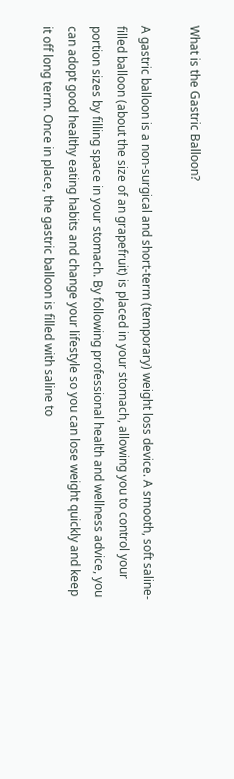What is the Gastric Balloon?

A gastric balloon is a non-surgical and short-term (temporary) weight loss device. A smooth, soft saline-filled balloon (about the size of an grapefruit) is placed in your stomach, allowing you to control your portion sizes by filling space in your stomach. By following professional health and wellness advice, you can adopt good healthy eating habits and change your lifestyle so you can lose weight quickly and keep it off long term. Once in place, the gastric balloon is filled with saline to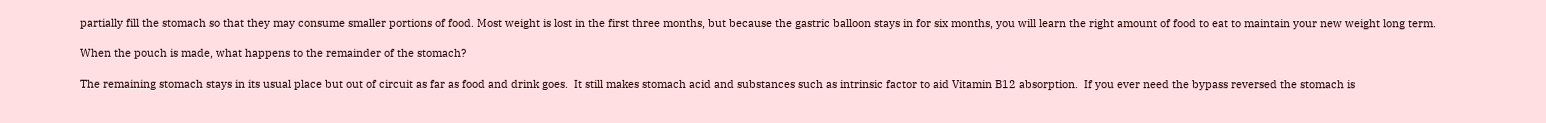partially fill the stomach so that they may consume smaller portions of food. Most weight is lost in the first three months, but because the gastric balloon stays in for six months, you will learn the right amount of food to eat to maintain your new weight long term.

When the pouch is made, what happens to the remainder of the stomach?

The remaining stomach stays in its usual place but out of circuit as far as food and drink goes.  It still makes stomach acid and substances such as intrinsic factor to aid Vitamin B12 absorption.  If you ever need the bypass reversed the stomach is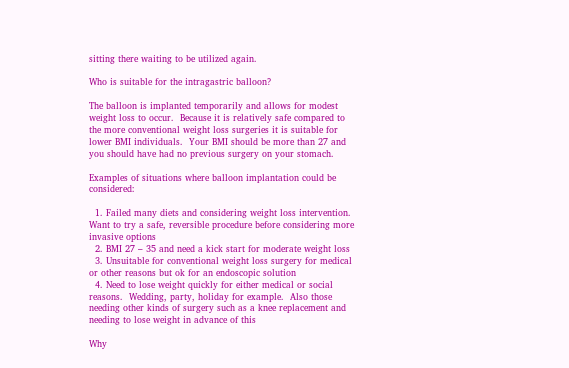sitting there waiting to be utilized again.

Who is suitable for the intragastric balloon?

The balloon is implanted temporarily and allows for modest weight loss to occur.  Because it is relatively safe compared to the more conventional weight loss surgeries it is suitable for lower BMI individuals.  Your BMI should be more than 27 and you should have had no previous surgery on your stomach.

Examples of situations where balloon implantation could be considered:

  1. Failed many diets and considering weight loss intervention.  Want to try a safe, reversible procedure before considering more invasive options
  2. BMI 27 – 35 and need a kick start for moderate weight loss
  3. Unsuitable for conventional weight loss surgery for medical or other reasons but ok for an endoscopic solution
  4. Need to lose weight quickly for either medical or social reasons.  Wedding, party, holiday for example.  Also those needing other kinds of surgery such as a knee replacement and needing to lose weight in advance of this

Why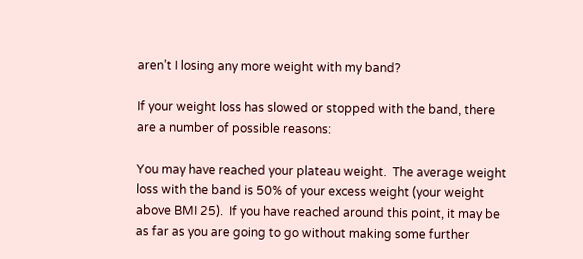aren’t I losing any more weight with my band?

If your weight loss has slowed or stopped with the band, there are a number of possible reasons:

You may have reached your plateau weight.  The average weight loss with the band is 50% of your excess weight (your weight above BMI 25).  If you have reached around this point, it may be as far as you are going to go without making some further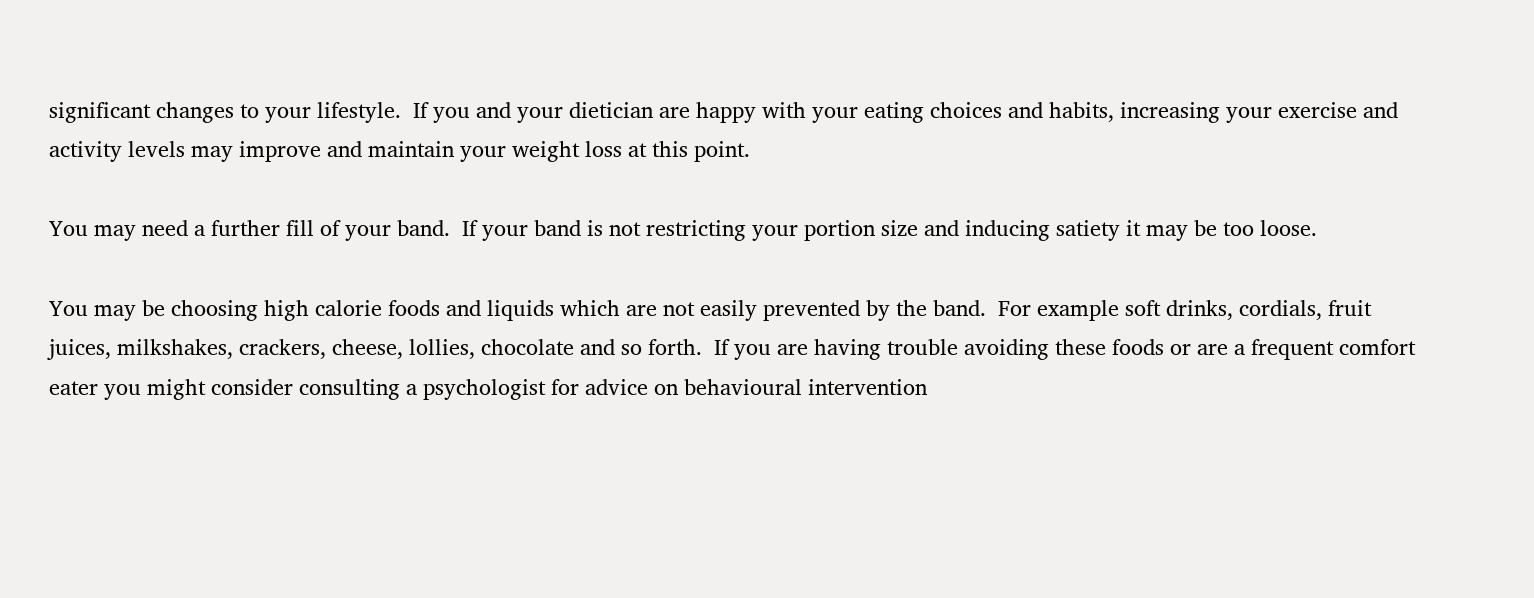significant changes to your lifestyle.  If you and your dietician are happy with your eating choices and habits, increasing your exercise and activity levels may improve and maintain your weight loss at this point.

You may need a further fill of your band.  If your band is not restricting your portion size and inducing satiety it may be too loose.

You may be choosing high calorie foods and liquids which are not easily prevented by the band.  For example soft drinks, cordials, fruit juices, milkshakes, crackers, cheese, lollies, chocolate and so forth.  If you are having trouble avoiding these foods or are a frequent comfort eater you might consider consulting a psychologist for advice on behavioural intervention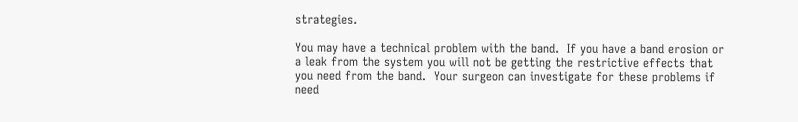strategies.

You may have a technical problem with the band.  If you have a band erosion or a leak from the system you will not be getting the restrictive effects that you need from the band.  Your surgeon can investigate for these problems if need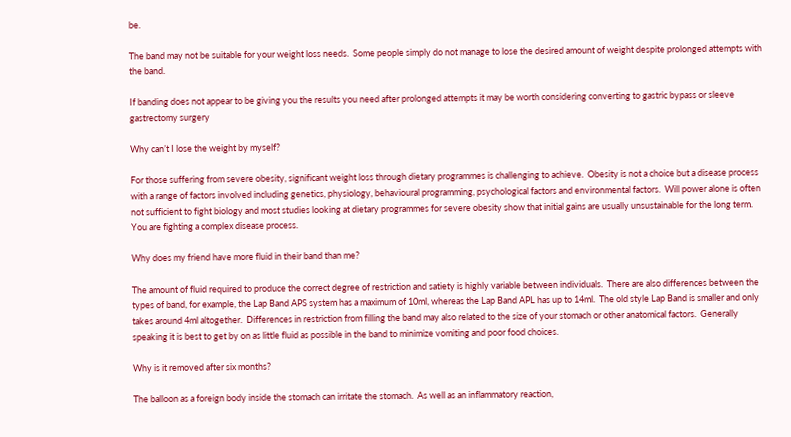be.

The band may not be suitable for your weight loss needs.  Some people simply do not manage to lose the desired amount of weight despite prolonged attempts with the band.

If banding does not appear to be giving you the results you need after prolonged attempts it may be worth considering converting to gastric bypass or sleeve gastrectomy surgery

Why can’t I lose the weight by myself?

For those suffering from severe obesity, significant weight loss through dietary programmes is challenging to achieve.  Obesity is not a choice but a disease process with a range of factors involved including genetics, physiology, behavioural programming, psychological factors and environmental factors.  Will power alone is often not sufficient to fight biology and most studies looking at dietary programmes for severe obesity show that initial gains are usually unsustainable for the long term.  You are fighting a complex disease process.

Why does my friend have more fluid in their band than me?

The amount of fluid required to produce the correct degree of restriction and satiety is highly variable between individuals.  There are also differences between the types of band, for example, the Lap Band APS system has a maximum of 10ml, whereas the Lap Band APL has up to 14ml.  The old style Lap Band is smaller and only takes around 4ml altogether.  Differences in restriction from filling the band may also related to the size of your stomach or other anatomical factors.  Generally speaking it is best to get by on as little fluid as possible in the band to minimize vomiting and poor food choices.

Why is it removed after six months?

The balloon as a foreign body inside the stomach can irritate the stomach.  As well as an inflammatory reaction,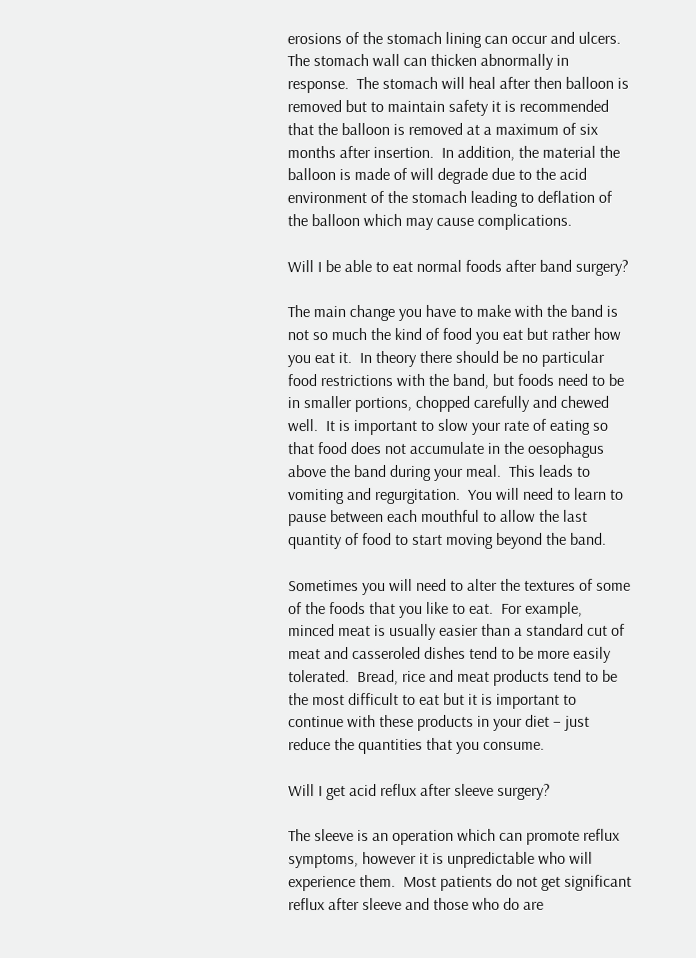erosions of the stomach lining can occur and ulcers.  The stomach wall can thicken abnormally in response.  The stomach will heal after then balloon is removed but to maintain safety it is recommended that the balloon is removed at a maximum of six months after insertion.  In addition, the material the balloon is made of will degrade due to the acid environment of the stomach leading to deflation of the balloon which may cause complications.

Will I be able to eat normal foods after band surgery?

The main change you have to make with the band is not so much the kind of food you eat but rather how you eat it.  In theory there should be no particular food restrictions with the band, but foods need to be in smaller portions, chopped carefully and chewed well.  It is important to slow your rate of eating so that food does not accumulate in the oesophagus above the band during your meal.  This leads to vomiting and regurgitation.  You will need to learn to pause between each mouthful to allow the last quantity of food to start moving beyond the band.

Sometimes you will need to alter the textures of some of the foods that you like to eat.  For example, minced meat is usually easier than a standard cut of meat and casseroled dishes tend to be more easily tolerated.  Bread, rice and meat products tend to be the most difficult to eat but it is important to continue with these products in your diet – just reduce the quantities that you consume.

Will I get acid reflux after sleeve surgery?

The sleeve is an operation which can promote reflux symptoms, however it is unpredictable who will experience them.  Most patients do not get significant reflux after sleeve and those who do are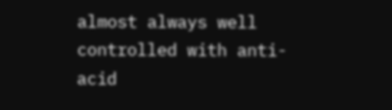almost always well controlled with anti-acid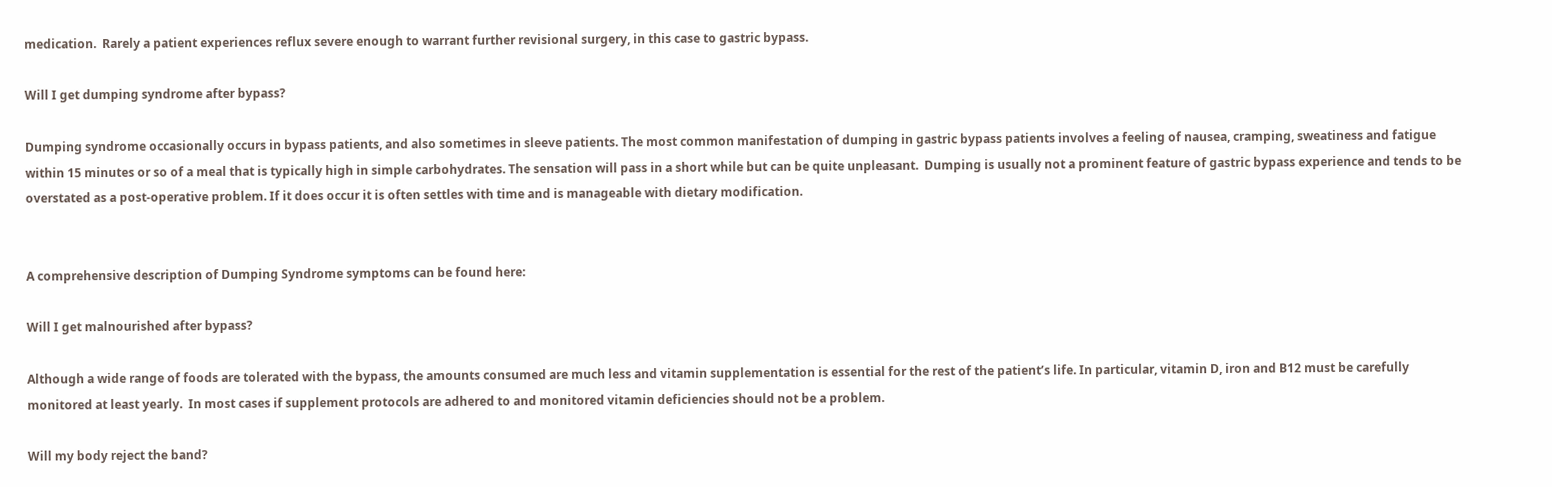medication.  Rarely a patient experiences reflux severe enough to warrant further revisional surgery, in this case to gastric bypass.

Will I get dumping syndrome after bypass?

Dumping syndrome occasionally occurs in bypass patients, and also sometimes in sleeve patients. The most common manifestation of dumping in gastric bypass patients involves a feeling of nausea, cramping, sweatiness and fatigue within 15 minutes or so of a meal that is typically high in simple carbohydrates. The sensation will pass in a short while but can be quite unpleasant.  Dumping is usually not a prominent feature of gastric bypass experience and tends to be overstated as a post-operative problem. If it does occur it is often settles with time and is manageable with dietary modification.


A comprehensive description of Dumping Syndrome symptoms can be found here:

Will I get malnourished after bypass?

Although a wide range of foods are tolerated with the bypass, the amounts consumed are much less and vitamin supplementation is essential for the rest of the patient’s life. In particular, vitamin D, iron and B12 must be carefully monitored at least yearly.  In most cases if supplement protocols are adhered to and monitored vitamin deficiencies should not be a problem.

Will my body reject the band?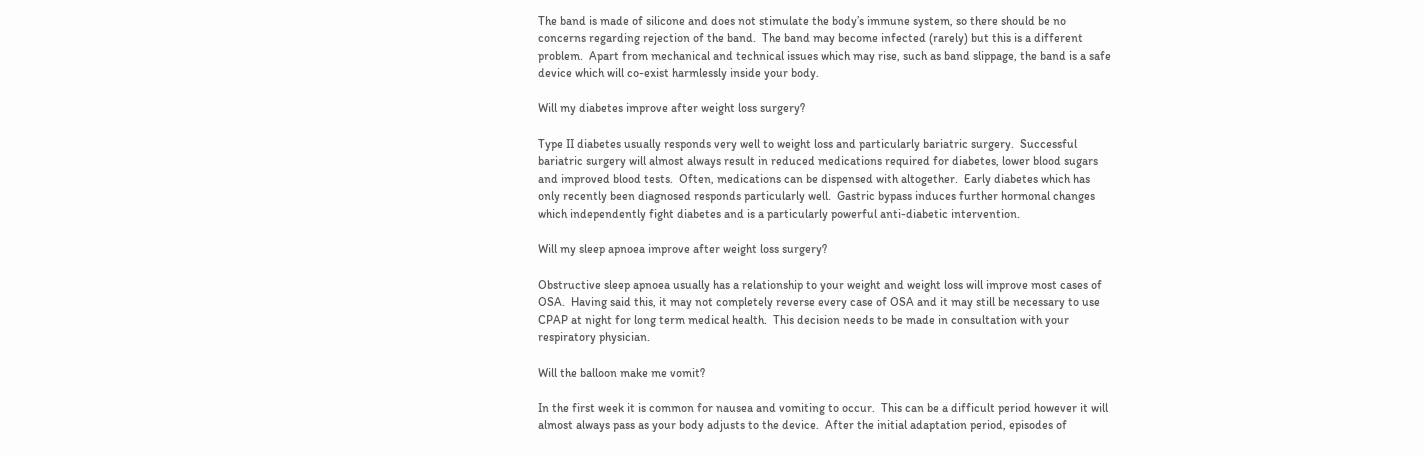The band is made of silicone and does not stimulate the body’s immune system, so there should be no concerns regarding rejection of the band.  The band may become infected (rarely) but this is a different problem.  Apart from mechanical and technical issues which may rise, such as band slippage, the band is a safe device which will co-exist harmlessly inside your body.

Will my diabetes improve after weight loss surgery?

Type II diabetes usually responds very well to weight loss and particularly bariatric surgery.  Successful bariatric surgery will almost always result in reduced medications required for diabetes, lower blood sugars and improved blood tests.  Often, medications can be dispensed with altogether.  Early diabetes which has only recently been diagnosed responds particularly well.  Gastric bypass induces further hormonal changes which independently fight diabetes and is a particularly powerful anti-diabetic intervention.

Will my sleep apnoea improve after weight loss surgery?

Obstructive sleep apnoea usually has a relationship to your weight and weight loss will improve most cases of OSA.  Having said this, it may not completely reverse every case of OSA and it may still be necessary to use CPAP at night for long term medical health.  This decision needs to be made in consultation with your respiratory physician.

Will the balloon make me vomit?

In the first week it is common for nausea and vomiting to occur.  This can be a difficult period however it will almost always pass as your body adjusts to the device.  After the initial adaptation period, episodes of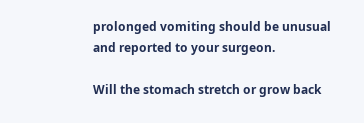prolonged vomiting should be unusual and reported to your surgeon.

Will the stomach stretch or grow back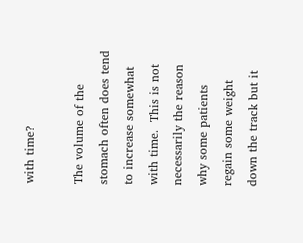with time?

The volume of the stomach often does tend to increase somewhat with time.  This is not necessarily the reason why some patients regain some weight down the track but it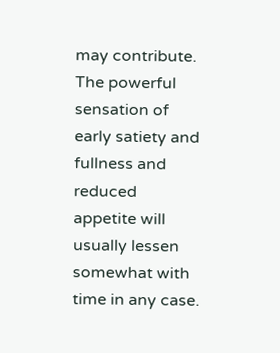may contribute.  The powerful sensation of early satiety and fullness and reduced appetite will usually lessen somewhat with time in any case.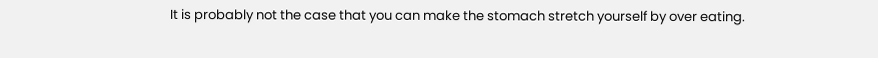It is probably not the case that you can make the stomach stretch yourself by over eating.